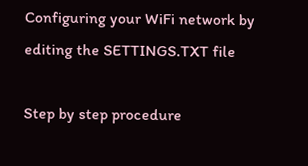Configuring your WiFi network by editing the SETTINGS.TXT file

Step by step procedure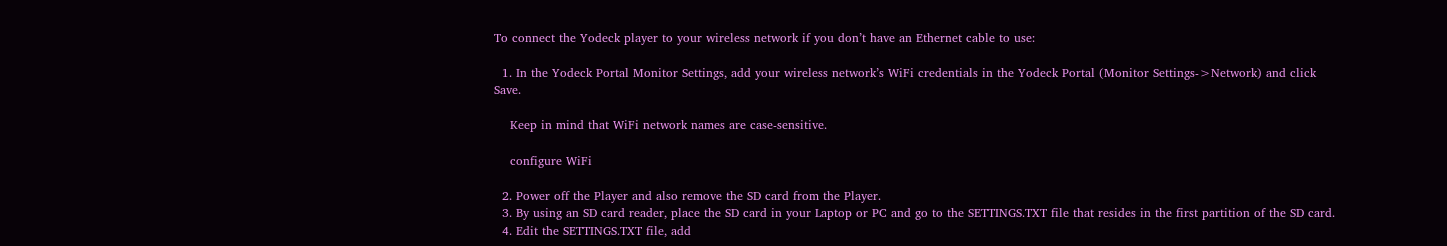To connect the Yodeck player to your wireless network if you don’t have an Ethernet cable to use:

  1. In the Yodeck Portal Monitor Settings, add your wireless network’s WiFi credentials in the Yodeck Portal (Monitor Settings->Network) and click Save.

    Keep in mind that WiFi network names are case-sensitive.

    configure WiFi

  2. Power off the Player and also remove the SD card from the Player.
  3. By using an SD card reader, place the SD card in your Laptop or PC and go to the SETTINGS.TXT file that resides in the first partition of the SD card.
  4. Edit the SETTINGS.TXT file, add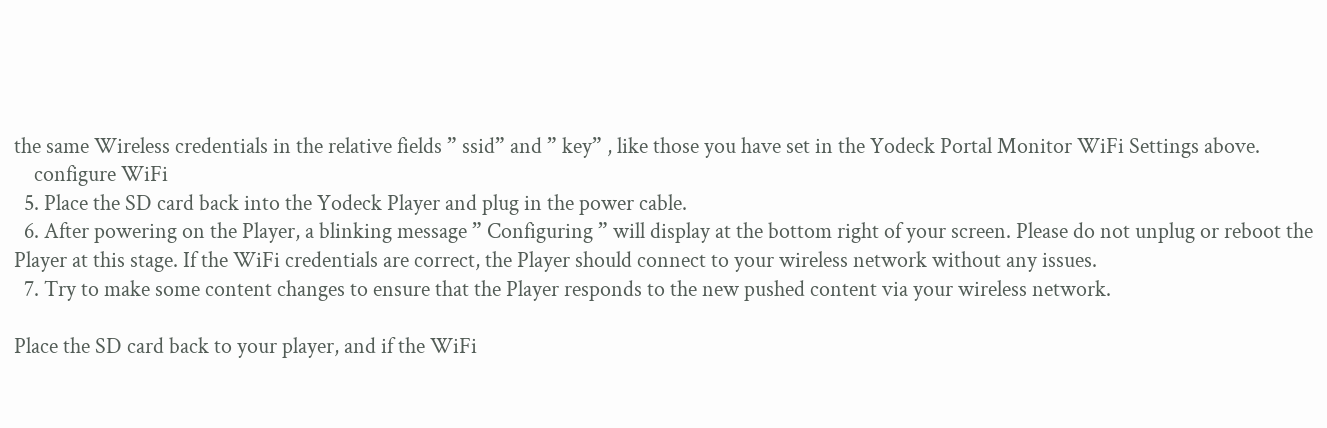the same Wireless credentials in the relative fields ” ssid” and ” key” , like those you have set in the Yodeck Portal Monitor WiFi Settings above.
    configure WiFi
  5. Place the SD card back into the Yodeck Player and plug in the power cable.
  6. After powering on the Player, a blinking message ” Configuring ” will display at the bottom right of your screen. Please do not unplug or reboot the Player at this stage. If the WiFi credentials are correct, the Player should connect to your wireless network without any issues.
  7. Try to make some content changes to ensure that the Player responds to the new pushed content via your wireless network.

Place the SD card back to your player, and if the WiFi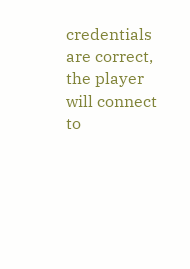credentials are correct, the player will connect to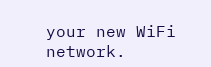your new WiFi network.